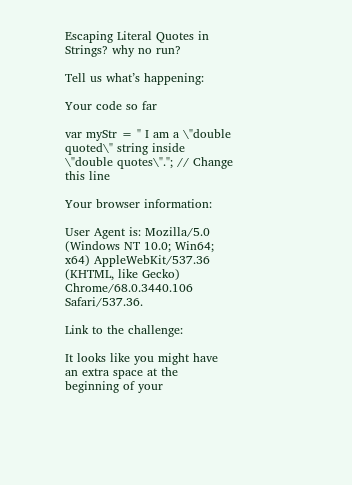Escaping Literal Quotes in Strings? why no run?

Tell us what’s happening:

Your code so far

var myStr = " I am a \"double quoted\" string inside \"double quotes\"."; // Change this line

Your browser information:

User Agent is: Mozilla/5.0 (Windows NT 10.0; Win64; x64) AppleWebKit/537.36 (KHTML, like Gecko) Chrome/68.0.3440.106 Safari/537.36.

Link to the challenge:

It looks like you might have an extra space at the beginning of your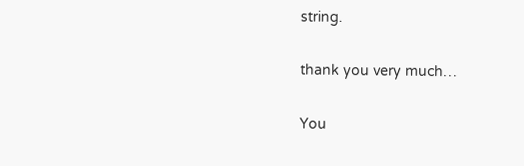string.

thank you very much…

You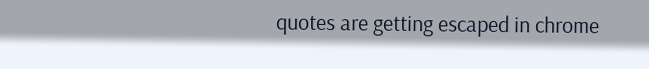quotes are getting escaped in chrome